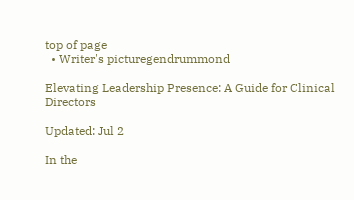top of page
  • Writer's picturegendrummond

Elevating Leadership Presence: A Guide for Clinical Directors

Updated: Jul 2

In the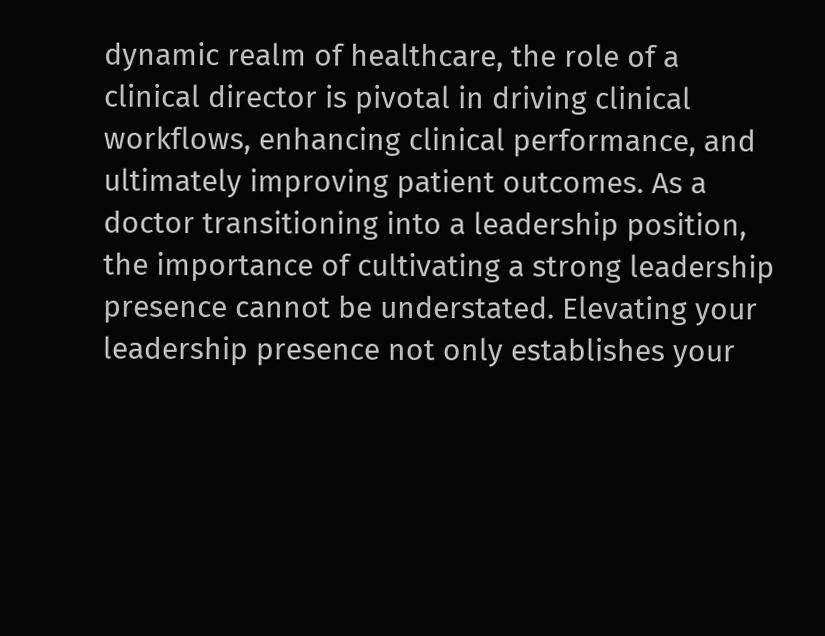dynamic realm of healthcare, the role of a clinical director is pivotal in driving clinical workflows, enhancing clinical performance, and ultimately improving patient outcomes. As a doctor transitioning into a leadership position, the importance of cultivating a strong leadership presence cannot be understated. Elevating your leadership presence not only establishes your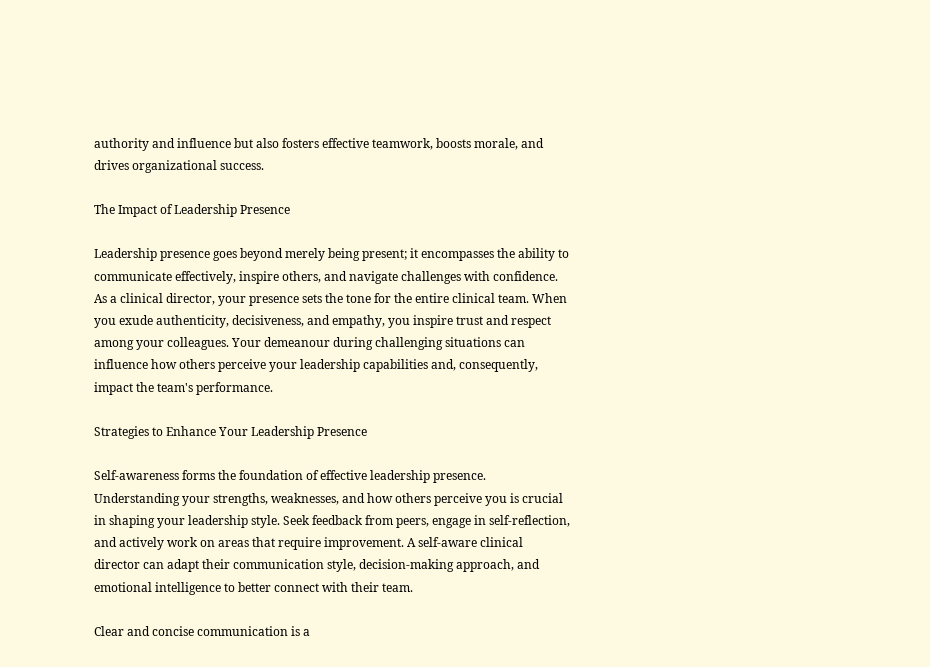authority and influence but also fosters effective teamwork, boosts morale, and drives organizational success.

The Impact of Leadership Presence

Leadership presence goes beyond merely being present; it encompasses the ability to communicate effectively, inspire others, and navigate challenges with confidence. As a clinical director, your presence sets the tone for the entire clinical team. When you exude authenticity, decisiveness, and empathy, you inspire trust and respect among your colleagues. Your demeanour during challenging situations can influence how others perceive your leadership capabilities and, consequently, impact the team's performance.

Strategies to Enhance Your Leadership Presence

Self-awareness forms the foundation of effective leadership presence. Understanding your strengths, weaknesses, and how others perceive you is crucial in shaping your leadership style. Seek feedback from peers, engage in self-reflection, and actively work on areas that require improvement. A self-aware clinical director can adapt their communication style, decision-making approach, and emotional intelligence to better connect with their team.

Clear and concise communication is a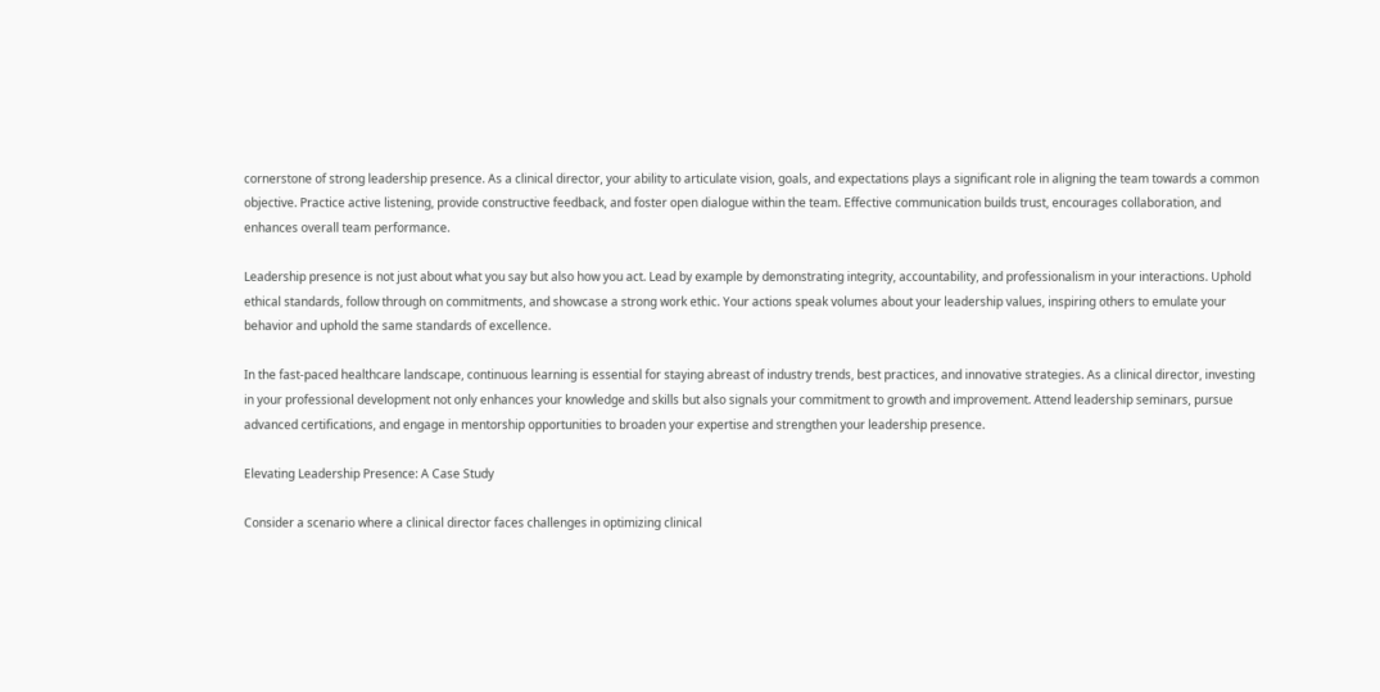cornerstone of strong leadership presence. As a clinical director, your ability to articulate vision, goals, and expectations plays a significant role in aligning the team towards a common objective. Practice active listening, provide constructive feedback, and foster open dialogue within the team. Effective communication builds trust, encourages collaboration, and enhances overall team performance.

Leadership presence is not just about what you say but also how you act. Lead by example by demonstrating integrity, accountability, and professionalism in your interactions. Uphold ethical standards, follow through on commitments, and showcase a strong work ethic. Your actions speak volumes about your leadership values, inspiring others to emulate your behavior and uphold the same standards of excellence.

In the fast-paced healthcare landscape, continuous learning is essential for staying abreast of industry trends, best practices, and innovative strategies. As a clinical director, investing in your professional development not only enhances your knowledge and skills but also signals your commitment to growth and improvement. Attend leadership seminars, pursue advanced certifications, and engage in mentorship opportunities to broaden your expertise and strengthen your leadership presence.

Elevating Leadership Presence: A Case Study

Consider a scenario where a clinical director faces challenges in optimizing clinical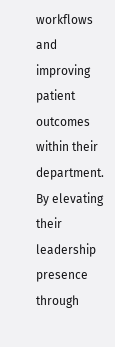workflows and improving patient outcomes within their department. By elevating their leadership presence through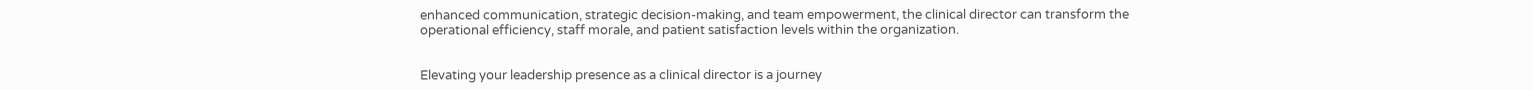enhanced communication, strategic decision-making, and team empowerment, the clinical director can transform the operational efficiency, staff morale, and patient satisfaction levels within the organization.


Elevating your leadership presence as a clinical director is a journey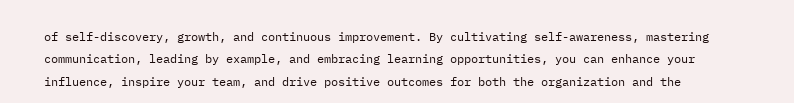of self-discovery, growth, and continuous improvement. By cultivating self-awareness, mastering communication, leading by example, and embracing learning opportunities, you can enhance your influence, inspire your team, and drive positive outcomes for both the organization and the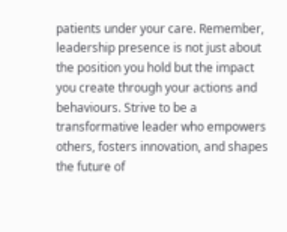patients under your care. Remember, leadership presence is not just about the position you hold but the impact you create through your actions and behaviours. Strive to be a transformative leader who empowers others, fosters innovation, and shapes the future of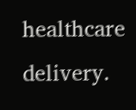healthcare delivery.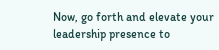Now, go forth and elevate your leadership presence to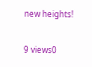new heights!

9 views0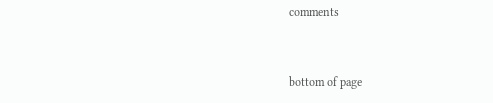comments


bottom of page